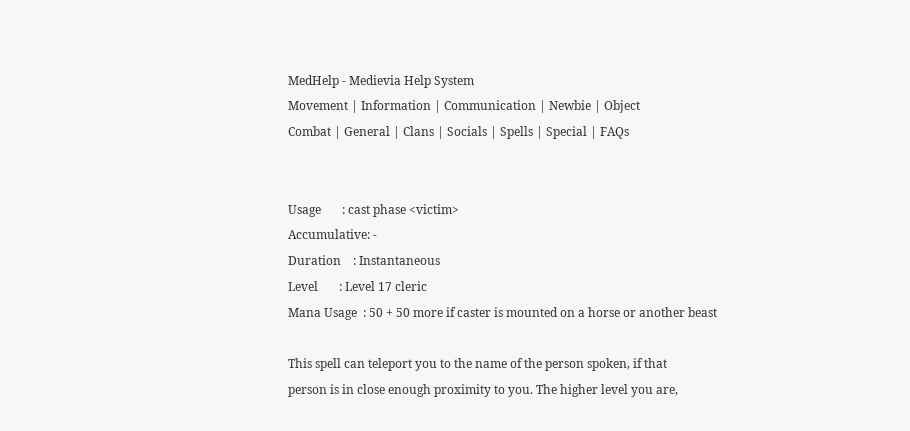MedHelp - Medievia Help System
Movement | Information | Communication | Newbie | Object
Combat | General | Clans | Socials | Spells | Special | FAQs


Usage       : cast phase <victim>
Accumulative: -
Duration    : Instantaneous
Level       : Level 17 cleric
Mana Usage  : 50 + 50 more if caster is mounted on a horse or another beast

This spell can teleport you to the name of the person spoken, if that
person is in close enough proximity to you. The higher level you are,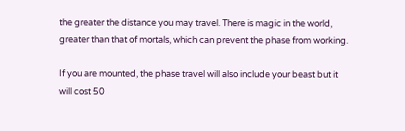the greater the distance you may travel. There is magic in the world,
greater than that of mortals, which can prevent the phase from working.

If you are mounted, the phase travel will also include your beast but it
will cost 50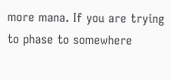more mana. If you are trying to phase to somewhere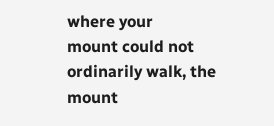where your
mount could not ordinarily walk, the mount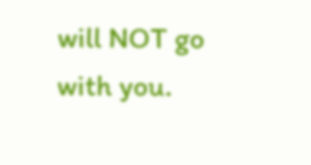will NOT go with you.